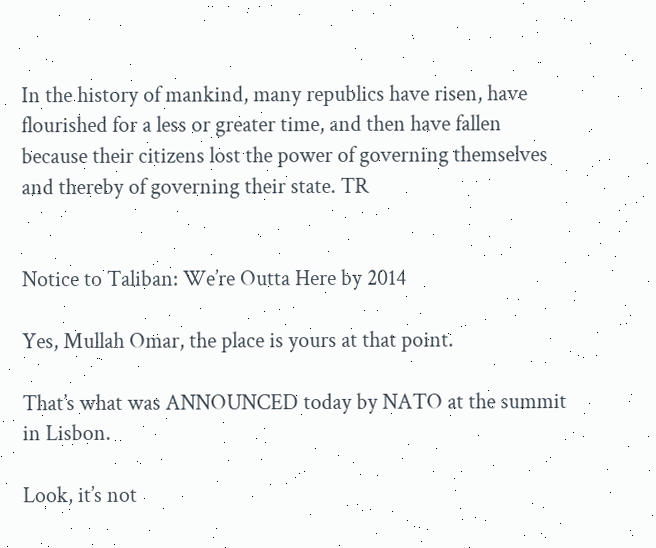In the history of mankind, many republics have risen, have flourished for a less or greater time, and then have fallen because their citizens lost the power of governing themselves and thereby of governing their state. TR


Notice to Taliban: We’re Outta Here by 2014

Yes, Mullah Omar, the place is yours at that point.

That’s what was ANNOUNCED today by NATO at the summit in Lisbon.

Look, it’s not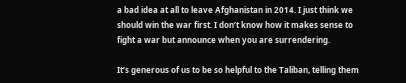a bad idea at all to leave Afghanistan in 2014. I just think we should win the war first. I don’t know how it makes sense to fight a war but announce when you are surrendering.

It’s generous of us to be so helpful to the Taliban, telling them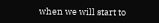when we will start to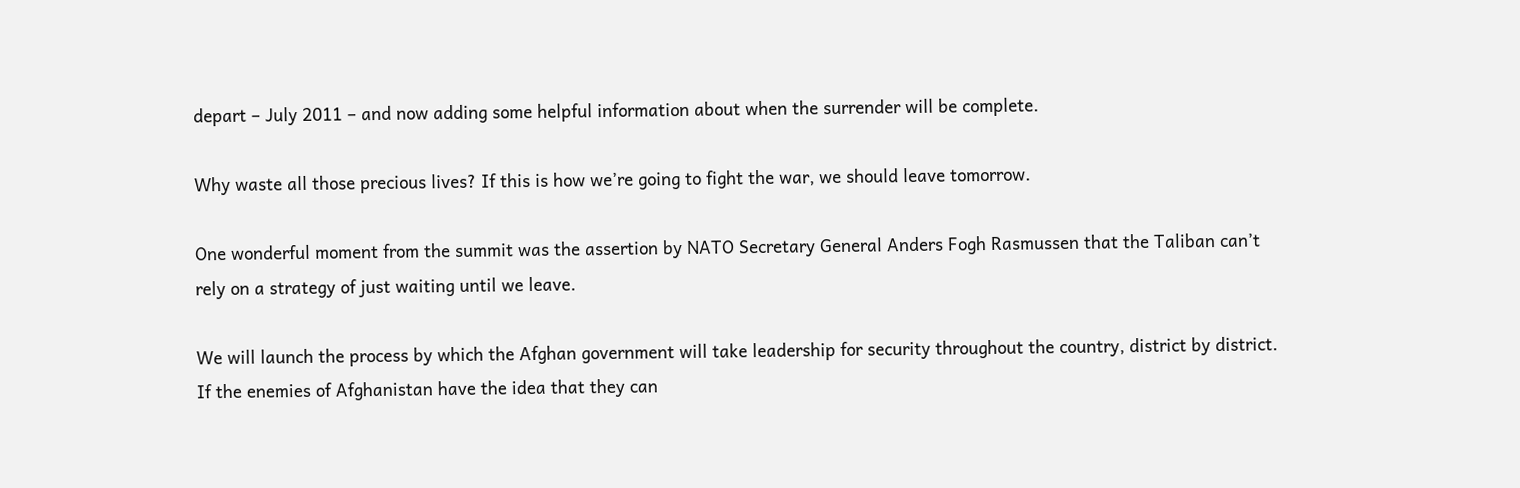depart – July 2011 – and now adding some helpful information about when the surrender will be complete.

Why waste all those precious lives? If this is how we’re going to fight the war, we should leave tomorrow.

One wonderful moment from the summit was the assertion by NATO Secretary General Anders Fogh Rasmussen that the Taliban can’t rely on a strategy of just waiting until we leave.

We will launch the process by which the Afghan government will take leadership for security throughout the country, district by district. If the enemies of Afghanistan have the idea that they can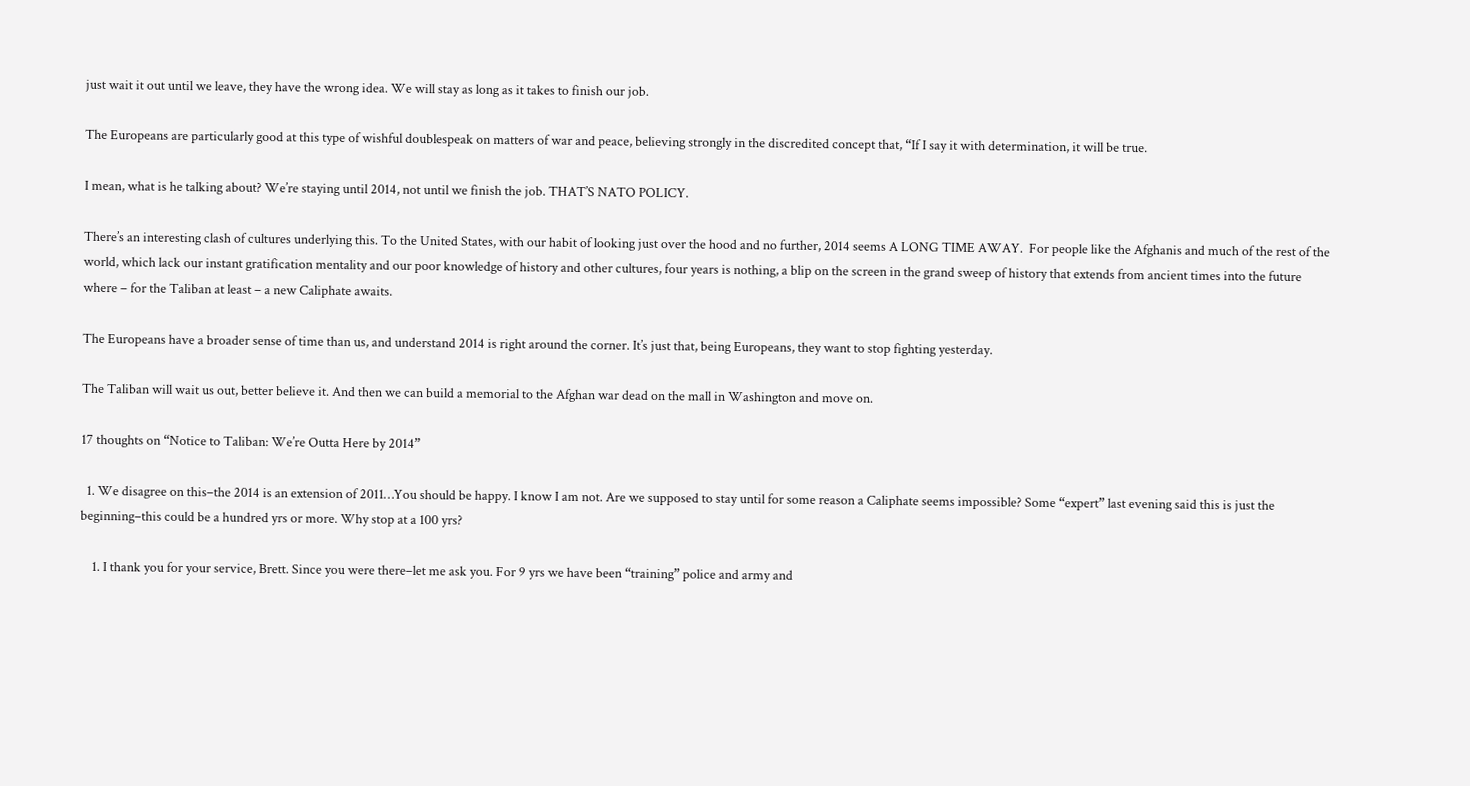just wait it out until we leave, they have the wrong idea. We will stay as long as it takes to finish our job.

The Europeans are particularly good at this type of wishful doublespeak on matters of war and peace, believing strongly in the discredited concept that, “If I say it with determination, it will be true.

I mean, what is he talking about? We’re staying until 2014, not until we finish the job. THAT’S NATO POLICY.

There’s an interesting clash of cultures underlying this. To the United States, with our habit of looking just over the hood and no further, 2014 seems A LONG TIME AWAY.  For people like the Afghanis and much of the rest of the world, which lack our instant gratification mentality and our poor knowledge of history and other cultures, four years is nothing, a blip on the screen in the grand sweep of history that extends from ancient times into the future where – for the Taliban at least – a new Caliphate awaits.

The Europeans have a broader sense of time than us, and understand 2014 is right around the corner. It’s just that, being Europeans, they want to stop fighting yesterday.

The Taliban will wait us out, better believe it. And then we can build a memorial to the Afghan war dead on the mall in Washington and move on.

17 thoughts on “Notice to Taliban: We’re Outta Here by 2014”

  1. We disagree on this–the 2014 is an extension of 2011…You should be happy. I know I am not. Are we supposed to stay until for some reason a Caliphate seems impossible? Some “expert” last evening said this is just the beginning–this could be a hundred yrs or more. Why stop at a 100 yrs?

    1. I thank you for your service, Brett. Since you were there–let me ask you. For 9 yrs we have been “training” police and army and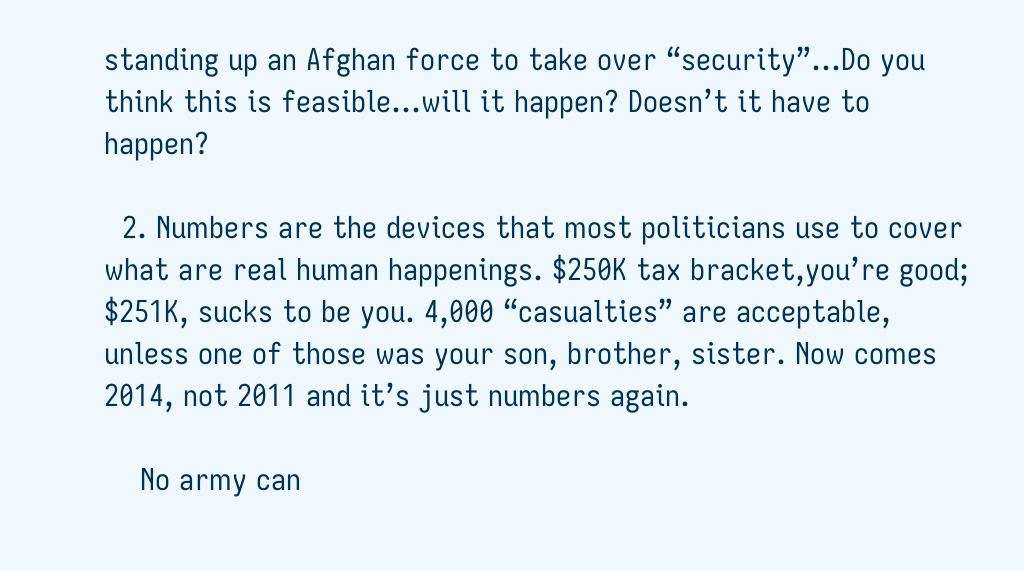standing up an Afghan force to take over “security”…Do you think this is feasible…will it happen? Doesn’t it have to happen?

  2. Numbers are the devices that most politicians use to cover what are real human happenings. $250K tax bracket,you’re good; $251K, sucks to be you. 4,000 “casualties” are acceptable, unless one of those was your son, brother, sister. Now comes 2014, not 2011 and it’s just numbers again.

    No army can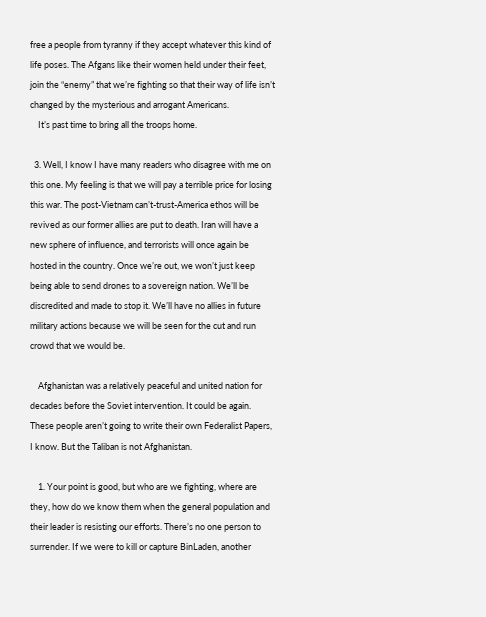free a people from tyranny if they accept whatever this kind of life poses. The Afgans like their women held under their feet, join the “enemy” that we’re fighting so that their way of life isn’t changed by the mysterious and arrogant Americans.
    It’s past time to bring all the troops home.

  3. Well, I know I have many readers who disagree with me on this one. My feeling is that we will pay a terrible price for losing this war. The post-Vietnam can’t-trust-America ethos will be revived as our former allies are put to death. Iran will have a new sphere of influence, and terrorists will once again be hosted in the country. Once we’re out, we won’t just keep being able to send drones to a sovereign nation. We’ll be discredited and made to stop it. We’ll have no allies in future military actions because we will be seen for the cut and run crowd that we would be.

    Afghanistan was a relatively peaceful and united nation for decades before the Soviet intervention. It could be again. These people aren’t going to write their own Federalist Papers, I know. But the Taliban is not Afghanistan.

    1. Your point is good, but who are we fighting, where are they, how do we know them when the general population and their leader is resisting our efforts. There’s no one person to surrender. If we were to kill or capture BinLaden, another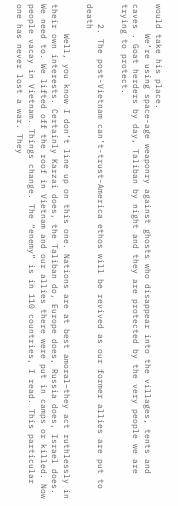would take his place.
      We’re using space-age weaponry against ghosts who disappear into the villages, tents and caves . Goat herders by day, Taliban by night and they are protected by the very people we are trying to protect.

    2. The post-Vietnam can’t-trust-America ethos will be revived as our former allies are put to death

      Well, you know I don’t line up on this one. Nations are at best amoral–they act ruthlessly in their own interests. Certainly Karzai does, the Taliban do, Europe does, Russia does, Israel does. We need to. We lifted off the roof in Vietnam and our allies there were put in camps or killed. Now people vacay in Vietnam. Things change. The “enemy” is in 110 countries, I read. This particular one has never lost a war. They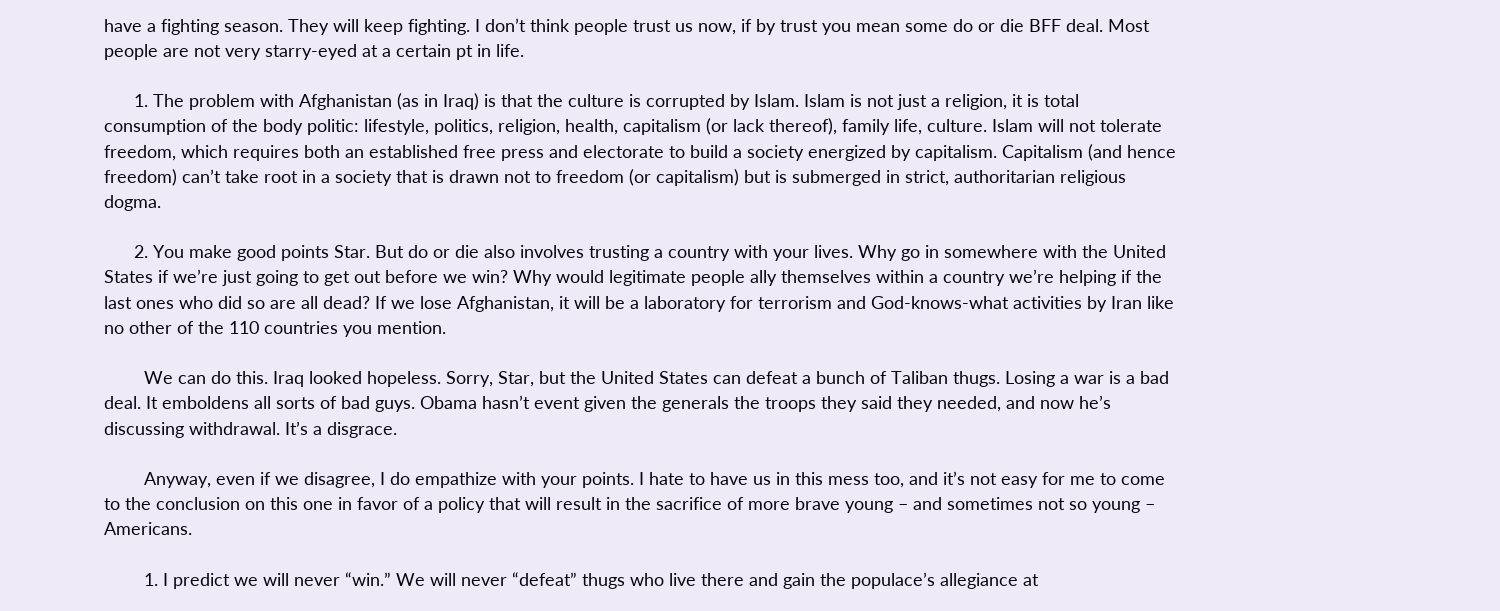have a fighting season. They will keep fighting. I don’t think people trust us now, if by trust you mean some do or die BFF deal. Most people are not very starry-eyed at a certain pt in life.

      1. The problem with Afghanistan (as in Iraq) is that the culture is corrupted by Islam. Islam is not just a religion, it is total consumption of the body politic: lifestyle, politics, religion, health, capitalism (or lack thereof), family life, culture. Islam will not tolerate freedom, which requires both an established free press and electorate to build a society energized by capitalism. Capitalism (and hence freedom) can’t take root in a society that is drawn not to freedom (or capitalism) but is submerged in strict, authoritarian religious dogma.

      2. You make good points Star. But do or die also involves trusting a country with your lives. Why go in somewhere with the United States if we’re just going to get out before we win? Why would legitimate people ally themselves within a country we’re helping if the last ones who did so are all dead? If we lose Afghanistan, it will be a laboratory for terrorism and God-knows-what activities by Iran like no other of the 110 countries you mention.

        We can do this. Iraq looked hopeless. Sorry, Star, but the United States can defeat a bunch of Taliban thugs. Losing a war is a bad deal. It emboldens all sorts of bad guys. Obama hasn’t event given the generals the troops they said they needed, and now he’s discussing withdrawal. It’s a disgrace.

        Anyway, even if we disagree, I do empathize with your points. I hate to have us in this mess too, and it’s not easy for me to come to the conclusion on this one in favor of a policy that will result in the sacrifice of more brave young – and sometimes not so young – Americans.

        1. I predict we will never “win.” We will never “defeat” thugs who live there and gain the populace’s allegiance at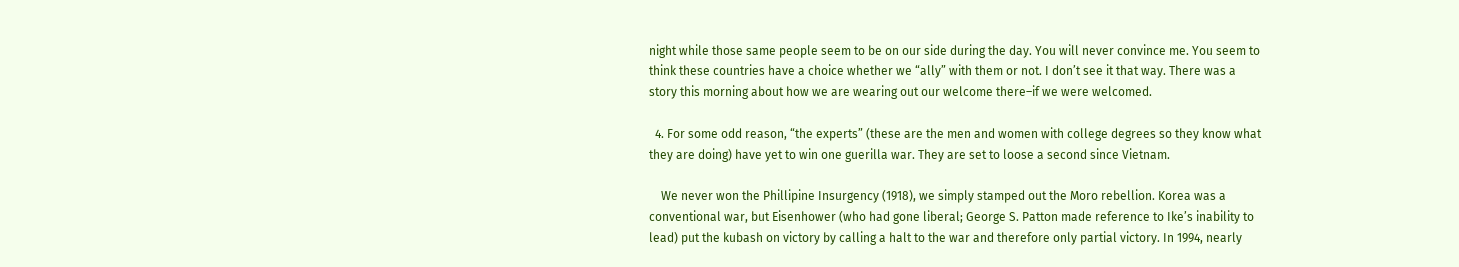night while those same people seem to be on our side during the day. You will never convince me. You seem to think these countries have a choice whether we “ally” with them or not. I don’t see it that way. There was a story this morning about how we are wearing out our welcome there–if we were welcomed.

  4. For some odd reason, “the experts” (these are the men and women with college degrees so they know what they are doing) have yet to win one guerilla war. They are set to loose a second since Vietnam.

    We never won the Phillipine Insurgency (1918), we simply stamped out the Moro rebellion. Korea was a conventional war, but Eisenhower (who had gone liberal; George S. Patton made reference to Ike’s inability to lead) put the kubash on victory by calling a halt to the war and therefore only partial victory. In 1994, nearly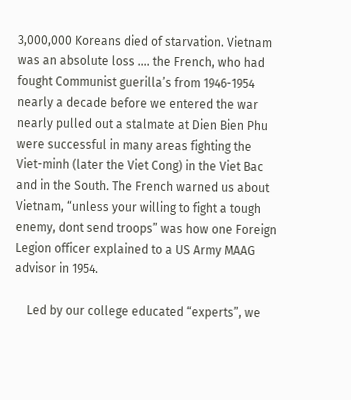3,000,000 Koreans died of starvation. Vietnam was an absolute loss …. the French, who had fought Communist guerilla’s from 1946-1954 nearly a decade before we entered the war nearly pulled out a stalmate at Dien Bien Phu were successful in many areas fighting the Viet-minh (later the Viet Cong) in the Viet Bac and in the South. The French warned us about Vietnam, “unless your willing to fight a tough enemy, dont send troops” was how one Foreign Legion officer explained to a US Army MAAG advisor in 1954.

    Led by our college educated “experts”, we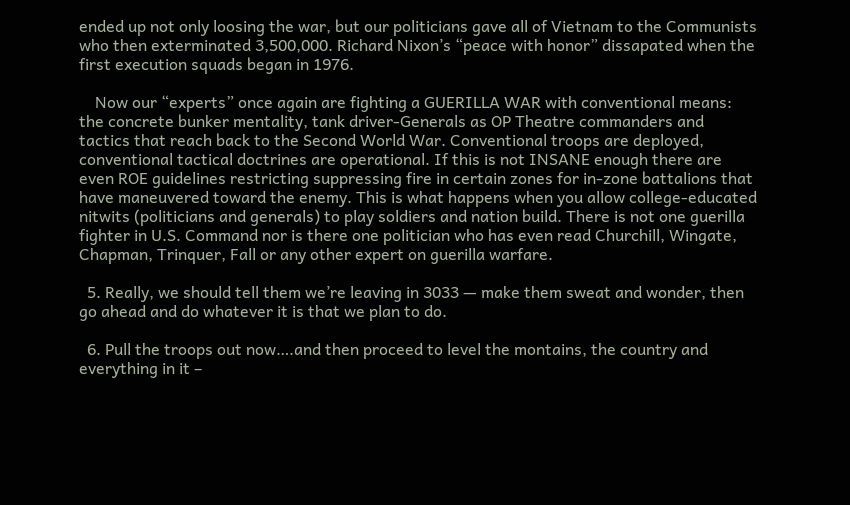ended up not only loosing the war, but our politicians gave all of Vietnam to the Communists who then exterminated 3,500,000. Richard Nixon’s “peace with honor” dissapated when the first execution squads began in 1976.

    Now our “experts” once again are fighting a GUERILLA WAR with conventional means: the concrete bunker mentality, tank driver-Generals as OP Theatre commanders and tactics that reach back to the Second World War. Conventional troops are deployed, conventional tactical doctrines are operational. If this is not INSANE enough there are even ROE guidelines restricting suppressing fire in certain zones for in-zone battalions that have maneuvered toward the enemy. This is what happens when you allow college-educated nitwits (politicians and generals) to play soldiers and nation build. There is not one guerilla fighter in U.S. Command nor is there one politician who has even read Churchill, Wingate, Chapman, Trinquer, Fall or any other expert on guerilla warfare.

  5. Really, we should tell them we’re leaving in 3033 — make them sweat and wonder, then go ahead and do whatever it is that we plan to do.

  6. Pull the troops out now….and then proceed to level the montains, the country and everything in it –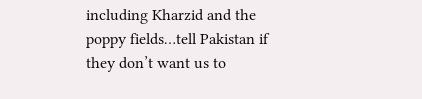including Kharzid and the poppy fields…tell Pakistan if they don’t want us to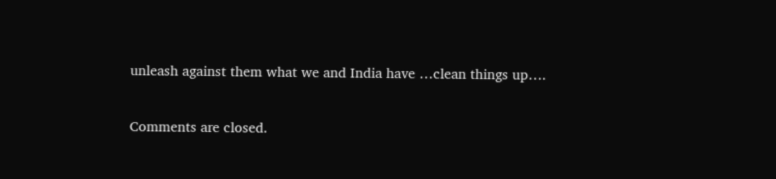unleash against them what we and India have …clean things up….

Comments are closed.